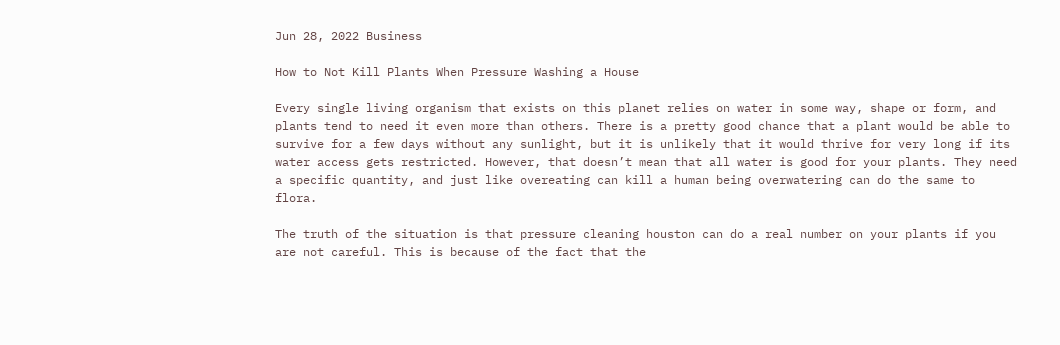Jun 28, 2022 Business

How to Not Kill Plants When Pressure Washing a House

Every single living organism that exists on this planet relies on water in some way, shape or form, and plants tend to need it even more than others. There is a pretty good chance that a plant would be able to survive for a few days without any sunlight, but it is unlikely that it would thrive for very long if its water access gets restricted. However, that doesn’t mean that all water is good for your plants. They need a specific quantity, and just like overeating can kill a human being overwatering can do the same to flora.

The truth of the situation is that pressure cleaning houston can do a real number on your plants if you are not careful. This is because of the fact that the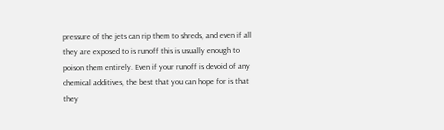pressure of the jets can rip them to shreds, and even if all they are exposed to is runoff this is usually enough to poison them entirely. Even if your runoff is devoid of any chemical additives, the best that you can hope for is that they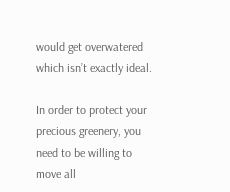would get overwatered which isn’t exactly ideal.

In order to protect your precious greenery, you need to be willing to move all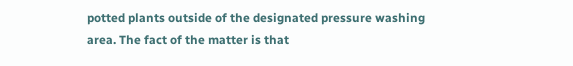potted plants outside of the designated pressure washing area. The fact of the matter is that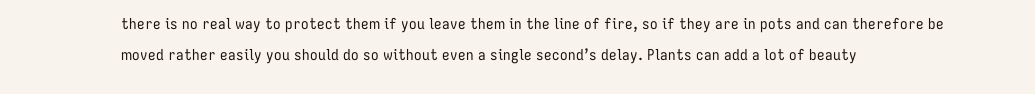there is no real way to protect them if you leave them in the line of fire, so if they are in pots and can therefore be moved rather easily you should do so without even a single second’s delay. Plants can add a lot of beauty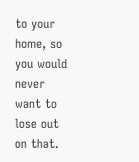to your home, so you would never want to lose out on that.